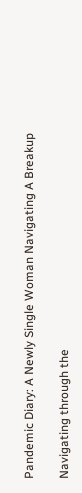Pandemic Diary: A Newly Single Woman Navigating A Breakup

Navigating through the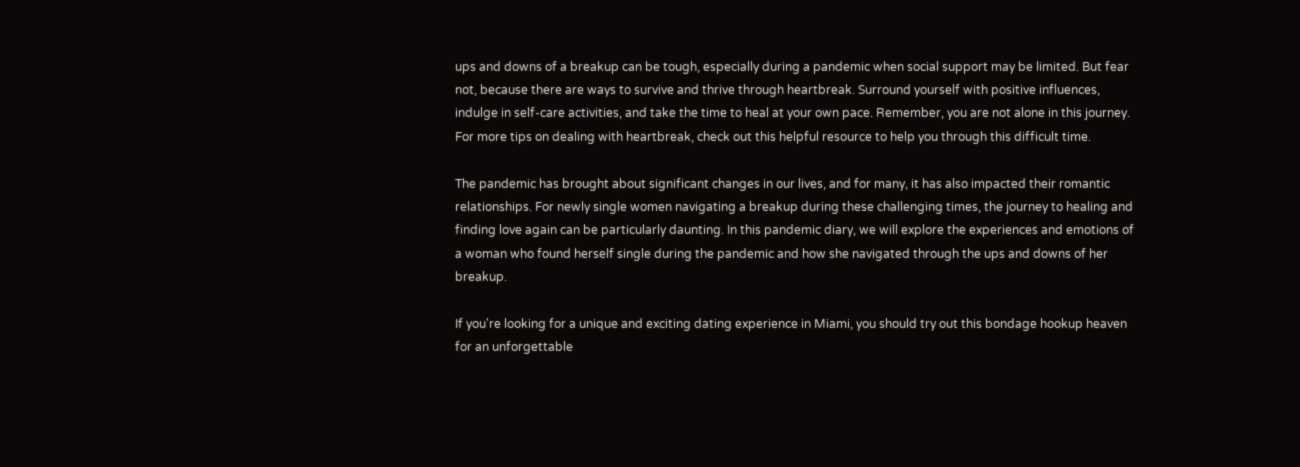ups and downs of a breakup can be tough, especially during a pandemic when social support may be limited. But fear not, because there are ways to survive and thrive through heartbreak. Surround yourself with positive influences, indulge in self-care activities, and take the time to heal at your own pace. Remember, you are not alone in this journey. For more tips on dealing with heartbreak, check out this helpful resource to help you through this difficult time.

The pandemic has brought about significant changes in our lives, and for many, it has also impacted their romantic relationships. For newly single women navigating a breakup during these challenging times, the journey to healing and finding love again can be particularly daunting. In this pandemic diary, we will explore the experiences and emotions of a woman who found herself single during the pandemic and how she navigated through the ups and downs of her breakup.

If you're looking for a unique and exciting dating experience in Miami, you should try out this bondage hookup heaven for an unforgettable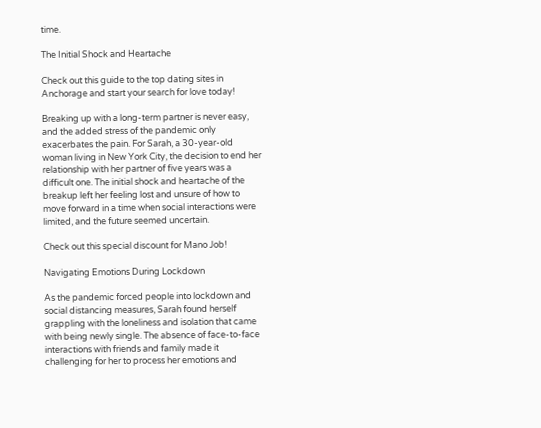time.

The Initial Shock and Heartache

Check out this guide to the top dating sites in Anchorage and start your search for love today!

Breaking up with a long-term partner is never easy, and the added stress of the pandemic only exacerbates the pain. For Sarah, a 30-year-old woman living in New York City, the decision to end her relationship with her partner of five years was a difficult one. The initial shock and heartache of the breakup left her feeling lost and unsure of how to move forward in a time when social interactions were limited, and the future seemed uncertain.

Check out this special discount for Mano Job!

Navigating Emotions During Lockdown

As the pandemic forced people into lockdown and social distancing measures, Sarah found herself grappling with the loneliness and isolation that came with being newly single. The absence of face-to-face interactions with friends and family made it challenging for her to process her emotions and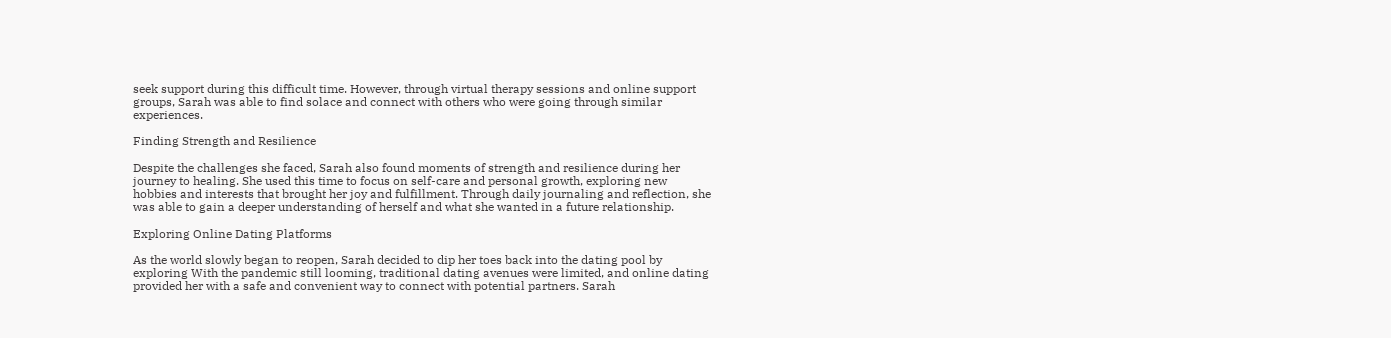seek support during this difficult time. However, through virtual therapy sessions and online support groups, Sarah was able to find solace and connect with others who were going through similar experiences.

Finding Strength and Resilience

Despite the challenges she faced, Sarah also found moments of strength and resilience during her journey to healing. She used this time to focus on self-care and personal growth, exploring new hobbies and interests that brought her joy and fulfillment. Through daily journaling and reflection, she was able to gain a deeper understanding of herself and what she wanted in a future relationship.

Exploring Online Dating Platforms

As the world slowly began to reopen, Sarah decided to dip her toes back into the dating pool by exploring With the pandemic still looming, traditional dating avenues were limited, and online dating provided her with a safe and convenient way to connect with potential partners. Sarah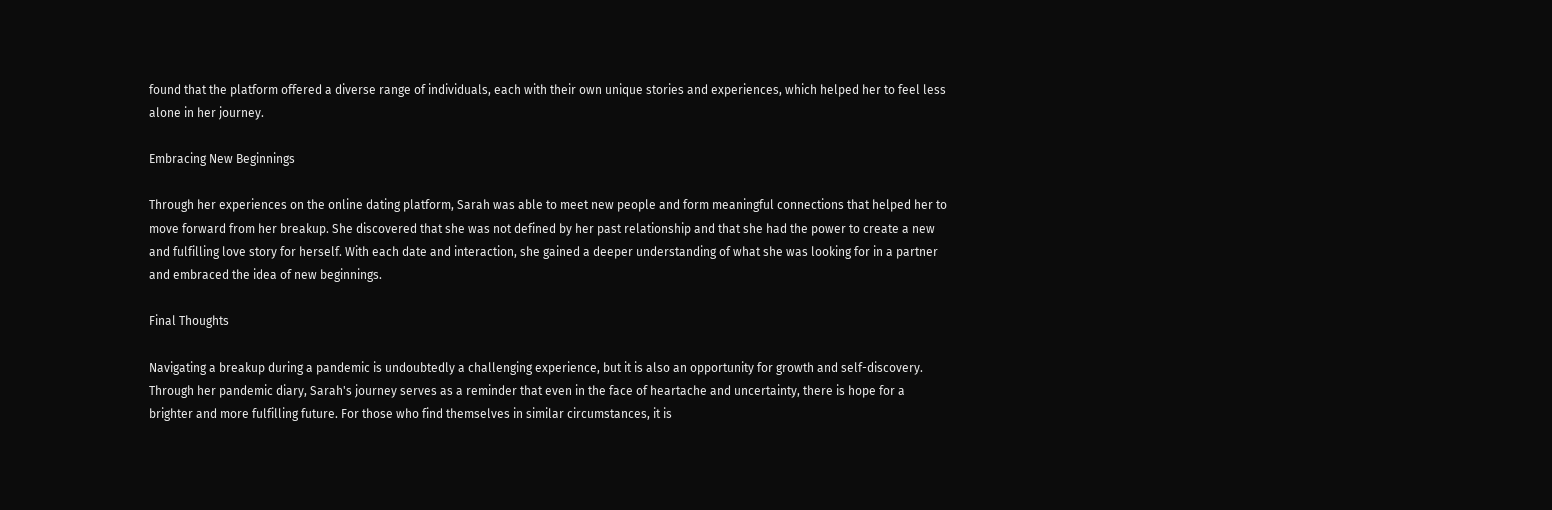found that the platform offered a diverse range of individuals, each with their own unique stories and experiences, which helped her to feel less alone in her journey.

Embracing New Beginnings

Through her experiences on the online dating platform, Sarah was able to meet new people and form meaningful connections that helped her to move forward from her breakup. She discovered that she was not defined by her past relationship and that she had the power to create a new and fulfilling love story for herself. With each date and interaction, she gained a deeper understanding of what she was looking for in a partner and embraced the idea of new beginnings.

Final Thoughts

Navigating a breakup during a pandemic is undoubtedly a challenging experience, but it is also an opportunity for growth and self-discovery. Through her pandemic diary, Sarah's journey serves as a reminder that even in the face of heartache and uncertainty, there is hope for a brighter and more fulfilling future. For those who find themselves in similar circumstances, it is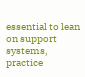essential to lean on support systems, practice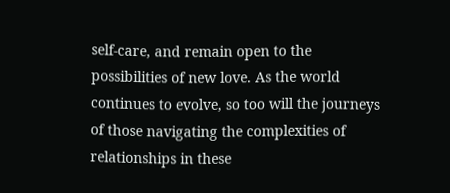self-care, and remain open to the possibilities of new love. As the world continues to evolve, so too will the journeys of those navigating the complexities of relationships in these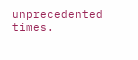unprecedented times.